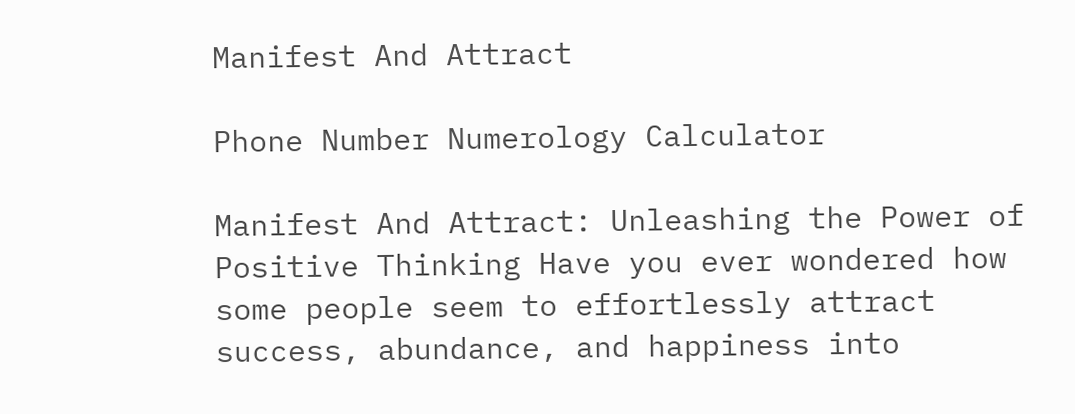Manifest And Attract

Phone Number Numerology Calculator

Manifest And Attract: Unleashing the Power of Positive Thinking Have you ever wondered how some people seem to effortlessly attract success, abundance, and happiness into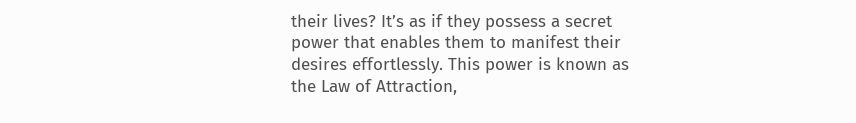their lives? It’s as if they possess a secret power that enables them to manifest their desires effortlessly. This power is known as the Law of Attraction,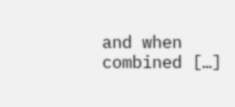and when combined […]